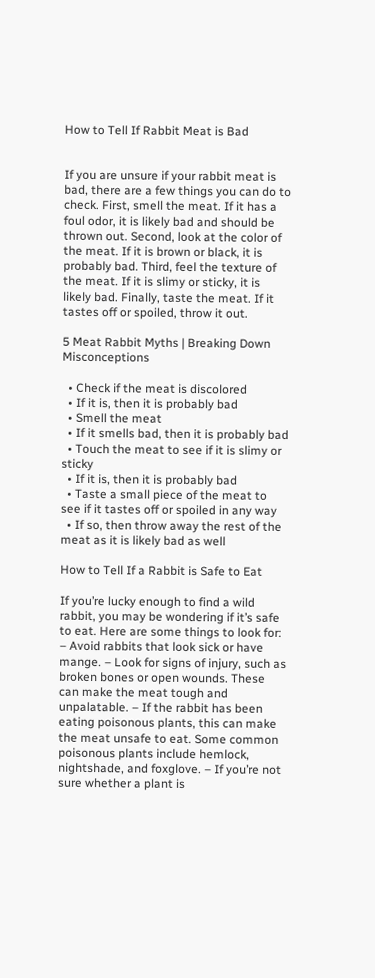How to Tell If Rabbit Meat is Bad


If you are unsure if your rabbit meat is bad, there are a few things you can do to check. First, smell the meat. If it has a foul odor, it is likely bad and should be thrown out. Second, look at the color of the meat. If it is brown or black, it is probably bad. Third, feel the texture of the meat. If it is slimy or sticky, it is likely bad. Finally, taste the meat. If it tastes off or spoiled, throw it out.

5 Meat Rabbit Myths | Breaking Down Misconceptions

  • Check if the meat is discolored
  • If it is, then it is probably bad
  • Smell the meat
  • If it smells bad, then it is probably bad
  • Touch the meat to see if it is slimy or sticky
  • If it is, then it is probably bad
  • Taste a small piece of the meat to see if it tastes off or spoiled in any way
  • If so, then throw away the rest of the meat as it is likely bad as well

How to Tell If a Rabbit is Safe to Eat

If you’re lucky enough to find a wild rabbit, you may be wondering if it’s safe to eat. Here are some things to look for: – Avoid rabbits that look sick or have mange. – Look for signs of injury, such as broken bones or open wounds. These can make the meat tough and unpalatable. – If the rabbit has been eating poisonous plants, this can make the meat unsafe to eat. Some common poisonous plants include hemlock, nightshade, and foxglove. – If you’re not sure whether a plant is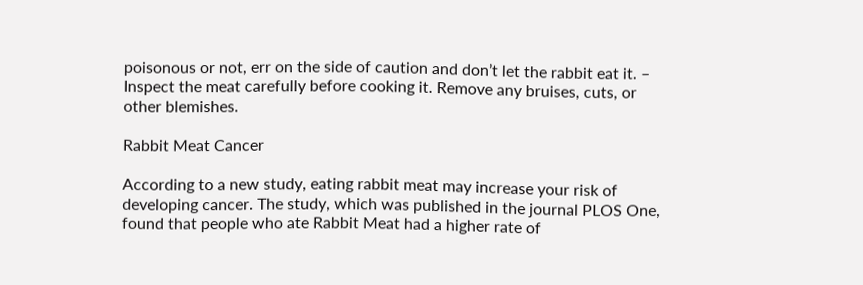poisonous or not, err on the side of caution and don’t let the rabbit eat it. – Inspect the meat carefully before cooking it. Remove any bruises, cuts, or other blemishes.

Rabbit Meat Cancer

According to a new study, eating rabbit meat may increase your risk of developing cancer. The study, which was published in the journal PLOS One, found that people who ate Rabbit Meat had a higher rate of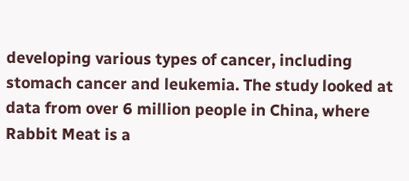developing various types of cancer, including stomach cancer and leukemia. The study looked at data from over 6 million people in China, where Rabbit Meat is a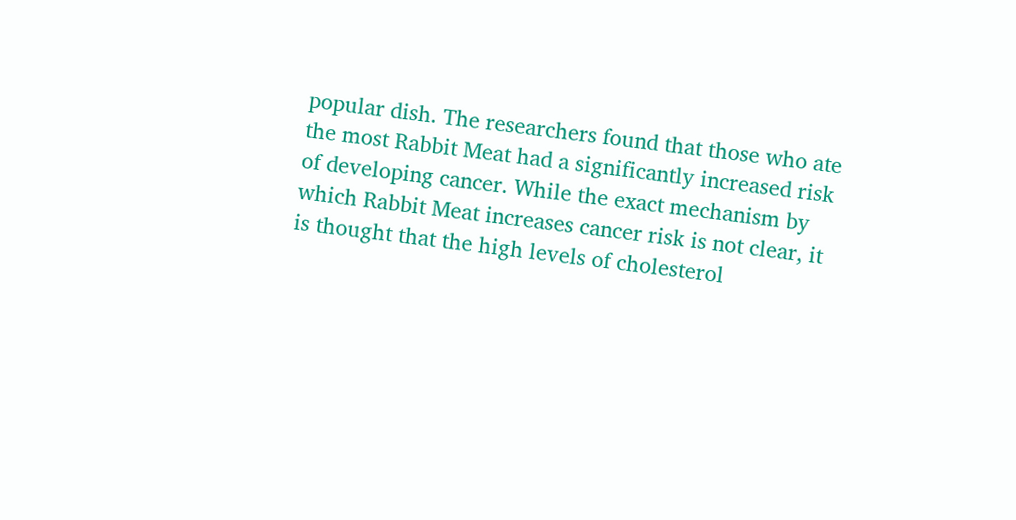popular dish. The researchers found that those who ate the most Rabbit Meat had a significantly increased risk of developing cancer. While the exact mechanism by which Rabbit Meat increases cancer risk is not clear, it is thought that the high levels of cholesterol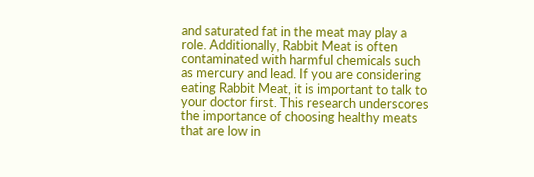and saturated fat in the meat may play a role. Additionally, Rabbit Meat is often contaminated with harmful chemicals such as mercury and lead. If you are considering eating Rabbit Meat, it is important to talk to your doctor first. This research underscores the importance of choosing healthy meats that are low in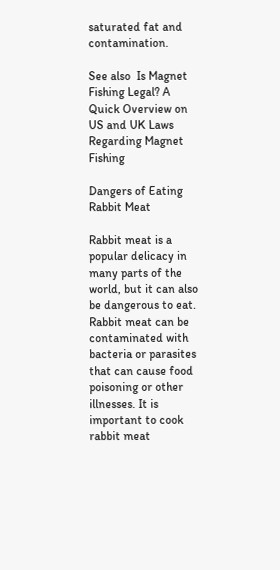saturated fat and contamination.

See also  Is Magnet Fishing Legal? A Quick Overview on US and UK Laws Regarding Magnet Fishing

Dangers of Eating Rabbit Meat

Rabbit meat is a popular delicacy in many parts of the world, but it can also be dangerous to eat. Rabbit meat can be contaminated with bacteria or parasites that can cause food poisoning or other illnesses. It is important to cook rabbit meat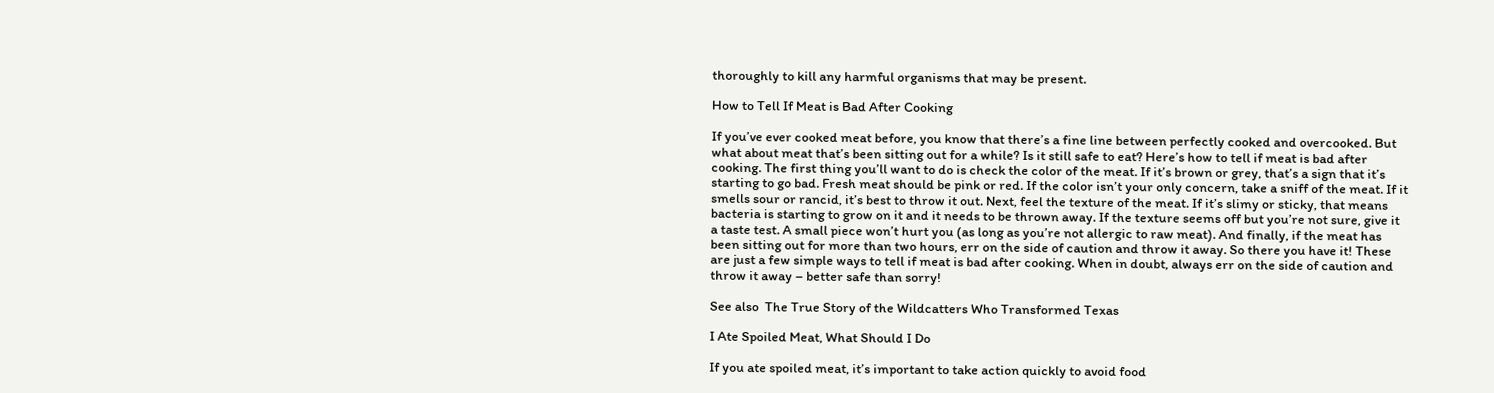thoroughly to kill any harmful organisms that may be present.

How to Tell If Meat is Bad After Cooking

If you’ve ever cooked meat before, you know that there’s a fine line between perfectly cooked and overcooked. But what about meat that’s been sitting out for a while? Is it still safe to eat? Here’s how to tell if meat is bad after cooking. The first thing you’ll want to do is check the color of the meat. If it’s brown or grey, that’s a sign that it’s starting to go bad. Fresh meat should be pink or red. If the color isn’t your only concern, take a sniff of the meat. If it smells sour or rancid, it’s best to throw it out. Next, feel the texture of the meat. If it’s slimy or sticky, that means bacteria is starting to grow on it and it needs to be thrown away. If the texture seems off but you’re not sure, give it a taste test. A small piece won’t hurt you (as long as you’re not allergic to raw meat). And finally, if the meat has been sitting out for more than two hours, err on the side of caution and throw it away. So there you have it! These are just a few simple ways to tell if meat is bad after cooking. When in doubt, always err on the side of caution and throw it away – better safe than sorry!

See also  The True Story of the Wildcatters Who Transformed Texas

I Ate Spoiled Meat, What Should I Do

If you ate spoiled meat, it’s important to take action quickly to avoid food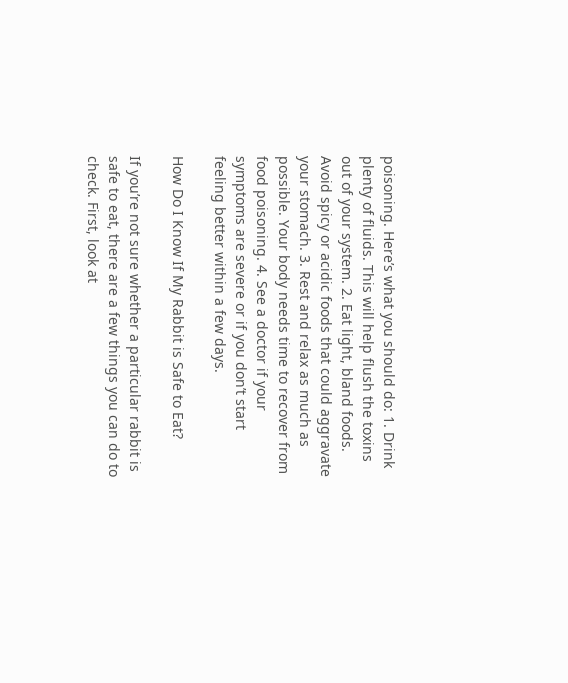poisoning. Here’s what you should do: 1. Drink plenty of fluids. This will help flush the toxins out of your system. 2. Eat light, bland foods. Avoid spicy or acidic foods that could aggravate your stomach. 3. Rest and relax as much as possible. Your body needs time to recover from food poisoning. 4. See a doctor if your symptoms are severe or if you don’t start feeling better within a few days.

How Do I Know If My Rabbit is Safe to Eat?

If you’re not sure whether a particular rabbit is safe to eat, there are a few things you can do to check. First, look at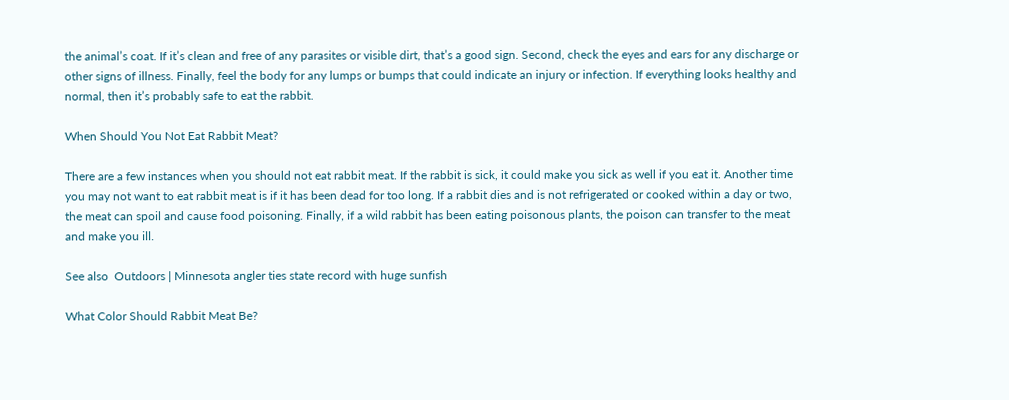the animal’s coat. If it’s clean and free of any parasites or visible dirt, that’s a good sign. Second, check the eyes and ears for any discharge or other signs of illness. Finally, feel the body for any lumps or bumps that could indicate an injury or infection. If everything looks healthy and normal, then it’s probably safe to eat the rabbit.

When Should You Not Eat Rabbit Meat?

There are a few instances when you should not eat rabbit meat. If the rabbit is sick, it could make you sick as well if you eat it. Another time you may not want to eat rabbit meat is if it has been dead for too long. If a rabbit dies and is not refrigerated or cooked within a day or two, the meat can spoil and cause food poisoning. Finally, if a wild rabbit has been eating poisonous plants, the poison can transfer to the meat and make you ill.

See also  Outdoors | Minnesota angler ties state record with huge sunfish

What Color Should Rabbit Meat Be?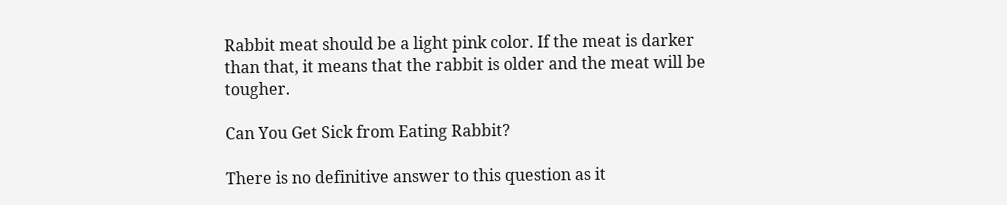Rabbit meat should be a light pink color. If the meat is darker than that, it means that the rabbit is older and the meat will be tougher.

Can You Get Sick from Eating Rabbit?

There is no definitive answer to this question as it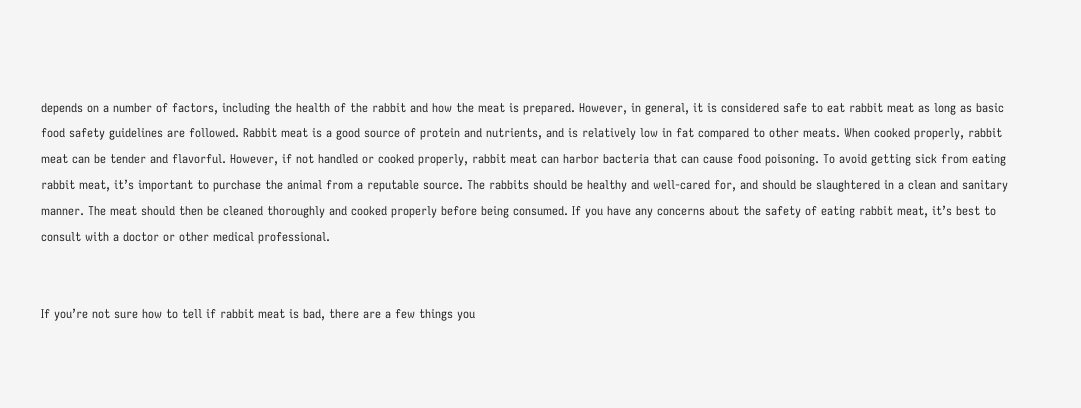depends on a number of factors, including the health of the rabbit and how the meat is prepared. However, in general, it is considered safe to eat rabbit meat as long as basic food safety guidelines are followed. Rabbit meat is a good source of protein and nutrients, and is relatively low in fat compared to other meats. When cooked properly, rabbit meat can be tender and flavorful. However, if not handled or cooked properly, rabbit meat can harbor bacteria that can cause food poisoning. To avoid getting sick from eating rabbit meat, it’s important to purchase the animal from a reputable source. The rabbits should be healthy and well-cared for, and should be slaughtered in a clean and sanitary manner. The meat should then be cleaned thoroughly and cooked properly before being consumed. If you have any concerns about the safety of eating rabbit meat, it’s best to consult with a doctor or other medical professional.


If you’re not sure how to tell if rabbit meat is bad, there are a few things you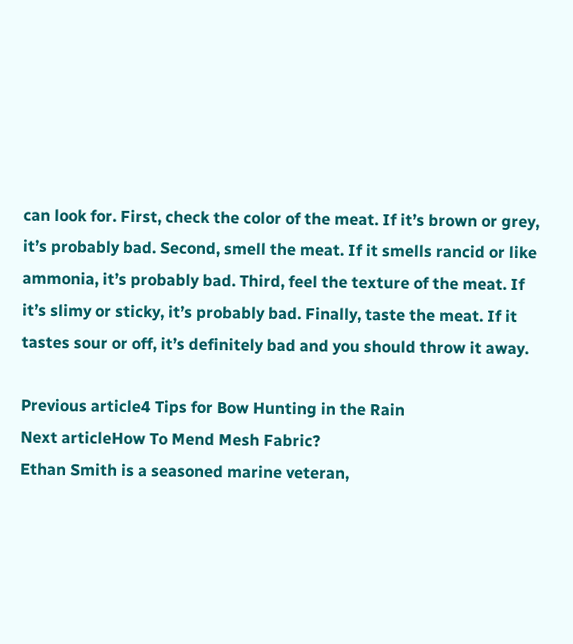can look for. First, check the color of the meat. If it’s brown or grey, it’s probably bad. Second, smell the meat. If it smells rancid or like ammonia, it’s probably bad. Third, feel the texture of the meat. If it’s slimy or sticky, it’s probably bad. Finally, taste the meat. If it tastes sour or off, it’s definitely bad and you should throw it away.

Previous article4 Tips for Bow Hunting in the Rain
Next articleHow To Mend Mesh Fabric?
Ethan Smith is a seasoned marine veteran,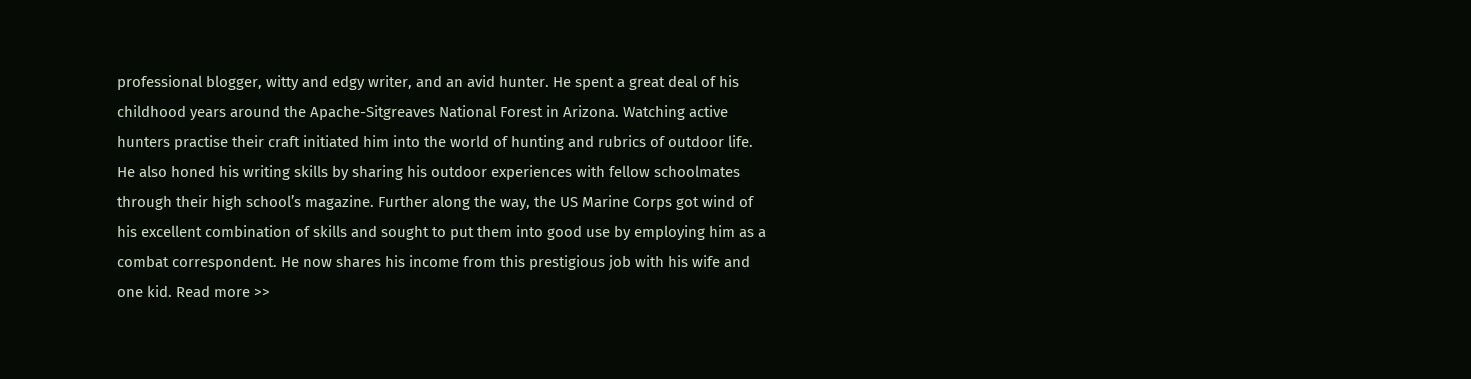professional blogger, witty and edgy writer, and an avid hunter. He spent a great deal of his childhood years around the Apache-Sitgreaves National Forest in Arizona. Watching active hunters practise their craft initiated him into the world of hunting and rubrics of outdoor life. He also honed his writing skills by sharing his outdoor experiences with fellow schoolmates through their high school’s magazine. Further along the way, the US Marine Corps got wind of his excellent combination of skills and sought to put them into good use by employing him as a combat correspondent. He now shares his income from this prestigious job with his wife and one kid. Read more >>